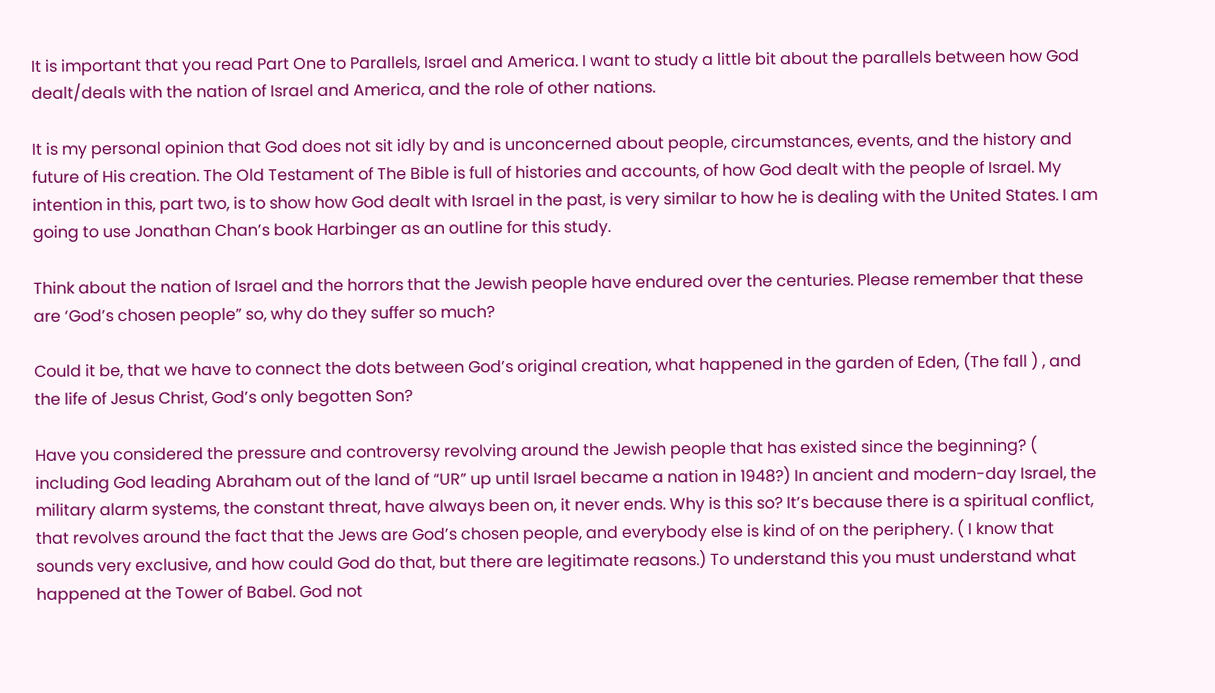It is important that you read Part One to Parallels, Israel and America. I want to study a little bit about the parallels between how God dealt/deals with the nation of Israel and America, and the role of other nations.

It is my personal opinion that God does not sit idly by and is unconcerned about people, circumstances, events, and the history and future of His creation. The Old Testament of The Bible is full of histories and accounts, of how God dealt with the people of Israel. My intention in this, part two, is to show how God dealt with Israel in the past, is very similar to how he is dealing with the United States. I am going to use Jonathan Chan’s book Harbinger as an outline for this study.

Think about the nation of Israel and the horrors that the Jewish people have endured over the centuries. Please remember that these are ‘God’s chosen people” so, why do they suffer so much?

Could it be, that we have to connect the dots between God’s original creation, what happened in the garden of Eden, (The fall ) , and the life of Jesus Christ, God’s only begotten Son?

Have you considered the pressure and controversy revolving around the Jewish people that has existed since the beginning? ( including God leading Abraham out of the land of “UR” up until Israel became a nation in 1948?) In ancient and modern-day Israel, the military alarm systems, the constant threat, have always been on, it never ends. Why is this so? It’s because there is a spiritual conflict, that revolves around the fact that the Jews are God’s chosen people, and everybody else is kind of on the periphery. ( I know that sounds very exclusive, and how could God do that, but there are legitimate reasons.) To understand this you must understand what happened at the Tower of Babel. God not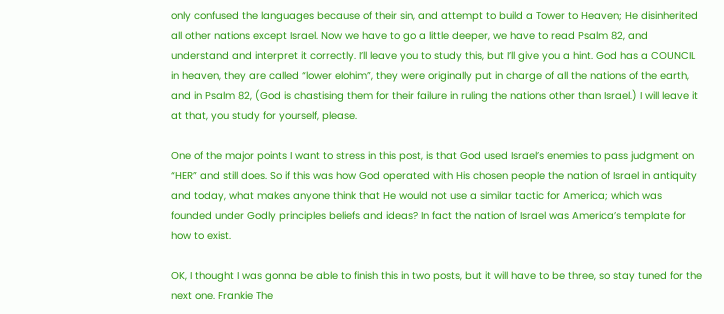only confused the languages because of their sin, and attempt to build a Tower to Heaven; He disinherited all other nations except Israel. Now we have to go a little deeper, we have to read Psalm 82, and understand and interpret it correctly. I’ll leave you to study this, but I’ll give you a hint. God has a COUNCIL in heaven, they are called “lower elohim”, they were originally put in charge of all the nations of the earth, and in Psalm 82, (God is chastising them for their failure in ruling the nations other than Israel.) I will leave it at that, you study for yourself, please.

One of the major points I want to stress in this post, is that God used Israel’s enemies to pass judgment on “HER” and still does. So if this was how God operated with His chosen people the nation of Israel in antiquity and today, what makes anyone think that He would not use a similar tactic for America; which was founded under Godly principles beliefs and ideas? In fact the nation of Israel was America’s template for how to exist.

OK, I thought I was gonna be able to finish this in two posts, but it will have to be three, so stay tuned for the next one. Frankie The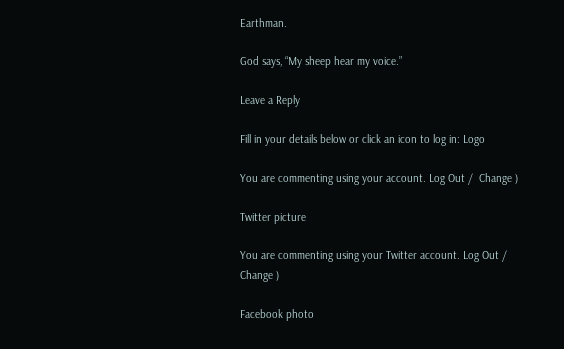Earthman.

God says, “My sheep hear my voice.”

Leave a Reply

Fill in your details below or click an icon to log in: Logo

You are commenting using your account. Log Out /  Change )

Twitter picture

You are commenting using your Twitter account. Log Out /  Change )

Facebook photo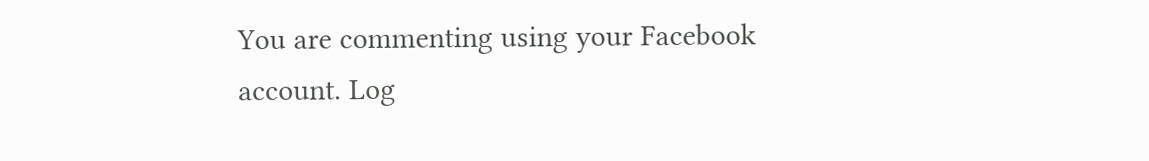You are commenting using your Facebook account. Log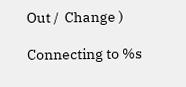Out /  Change )

Connecting to %s